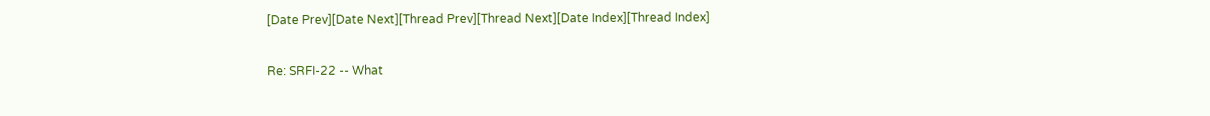[Date Prev][Date Next][Thread Prev][Thread Next][Date Index][Thread Index]

Re: SRFI-22 -- What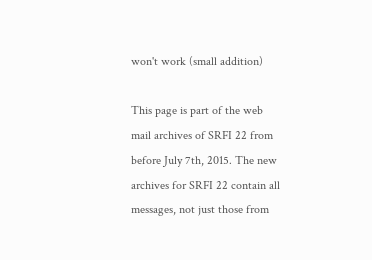won't work (small addition)

This page is part of the web mail archives of SRFI 22 from before July 7th, 2015. The new archives for SRFI 22 contain all messages, not just those from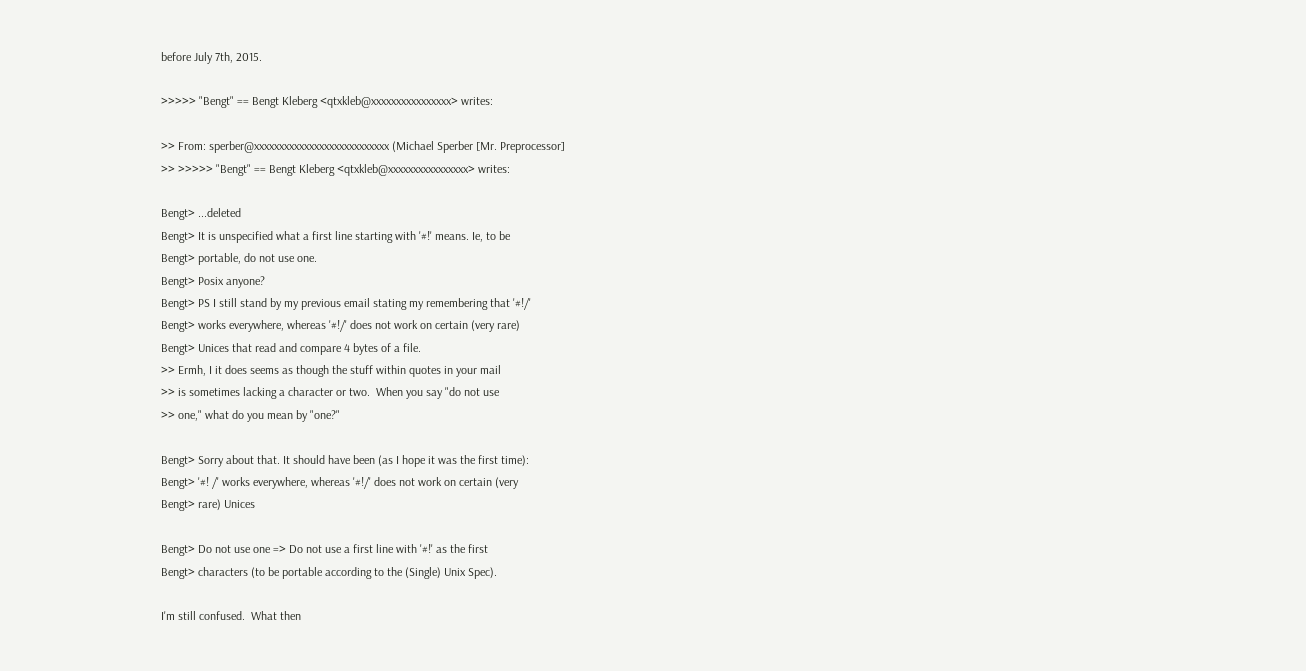before July 7th, 2015.

>>>>> "Bengt" == Bengt Kleberg <qtxkleb@xxxxxxxxxxxxxxxx> writes:

>> From: sperber@xxxxxxxxxxxxxxxxxxxxxxxxxxx (Michael Sperber [Mr. Preprocessor]
>> >>>>> "Bengt" == Bengt Kleberg <qtxkleb@xxxxxxxxxxxxxxxx> writes:

Bengt> ...deleted
Bengt> It is unspecified what a first line starting with '#!' means. Ie, to be
Bengt> portable, do not use one.
Bengt> Posix anyone?
Bengt> PS I still stand by my previous email stating my remembering that '#!/'
Bengt> works everywhere, whereas '#!/' does not work on certain (very rare)
Bengt> Unices that read and compare 4 bytes of a file.
>> Ermh, I it does seems as though the stuff within quotes in your mail
>> is sometimes lacking a character or two.  When you say "do not use
>> one," what do you mean by "one?"

Bengt> Sorry about that. It should have been (as I hope it was the first time):
Bengt> '#! /' works everywhere, whereas '#!/' does not work on certain (very
Bengt> rare) Unices

Bengt> Do not use one => Do not use a first line with '#!' as the first
Bengt> characters (to be portable according to the (Single) Unix Spec).

I'm still confused.  What then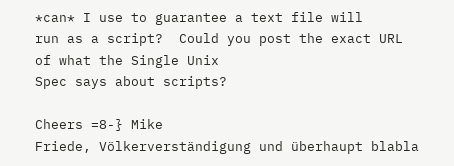*can* I use to guarantee a text file will
run as a script?  Could you post the exact URL of what the Single Unix
Spec says about scripts?

Cheers =8-} Mike
Friede, Völkerverständigung und überhaupt blabla